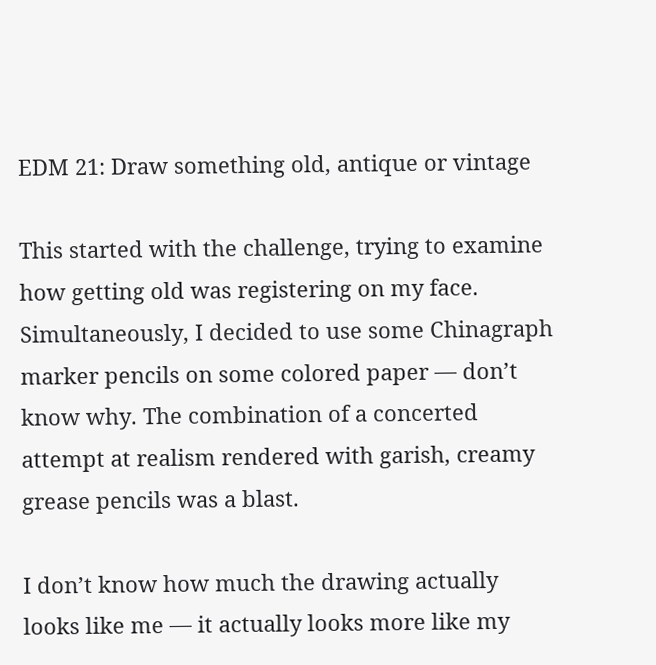EDM 21: Draw something old, antique or vintage

This started with the challenge, trying to examine how getting old was registering on my face. Simultaneously, I decided to use some Chinagraph marker pencils on some colored paper — don’t know why. The combination of a concerted attempt at realism rendered with garish, creamy grease pencils was a blast.

I don’t know how much the drawing actually looks like me — it actually looks more like my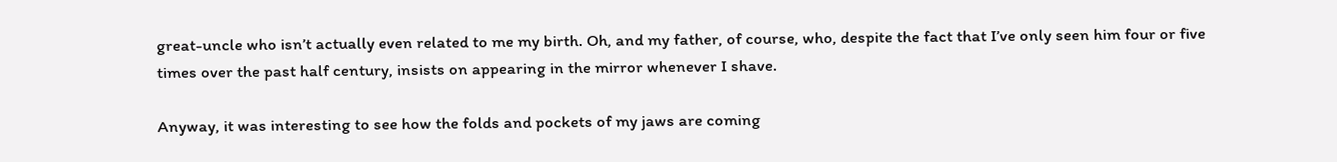great-uncle who isn’t actually even related to me my birth. Oh, and my father, of course, who, despite the fact that I’ve only seen him four or five times over the past half century, insists on appearing in the mirror whenever I shave.

Anyway, it was interesting to see how the folds and pockets of my jaws are coming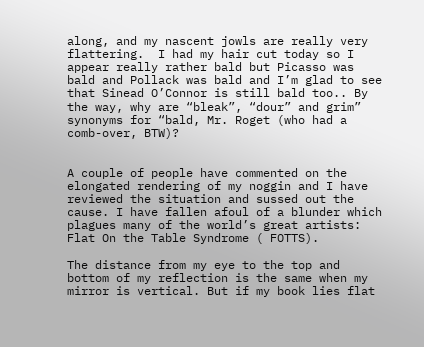along, and my nascent jowls are really very flattering.  I had my hair cut today so I appear really rather bald but Picasso was bald and Pollack was bald and I’m glad to see that Sinead O’Connor is still bald too.. By the way, why are “bleak”, “dour” and grim” synonyms for “bald, Mr. Roget (who had a comb-over, BTW)?


A couple of people have commented on the elongated rendering of my noggin and I have reviewed the situation and sussed out the cause. I have fallen afoul of a blunder which plagues many of the world’s great artists: Flat On the Table Syndrome ( FOTTS).

The distance from my eye to the top and bottom of my reflection is the same when my mirror is vertical. But if my book lies flat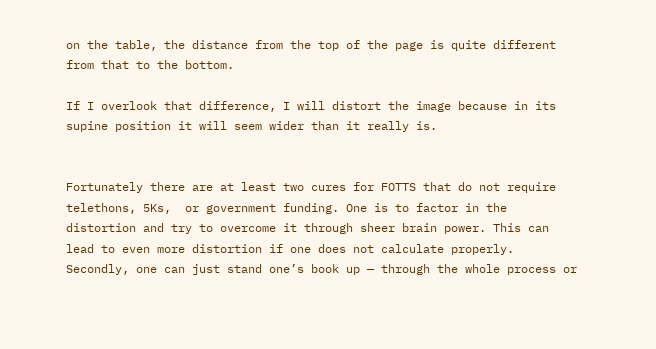on the table, the distance from the top of the page is quite different from that to the bottom.

If I overlook that difference, I will distort the image because in its supine position it will seem wider than it really is.


Fortunately there are at least two cures for FOTTS that do not require telethons, 5Ks,  or government funding. One is to factor in the distortion and try to overcome it through sheer brain power. This can lead to even more distortion if one does not calculate properly. Secondly, one can just stand one’s book up — through the whole process or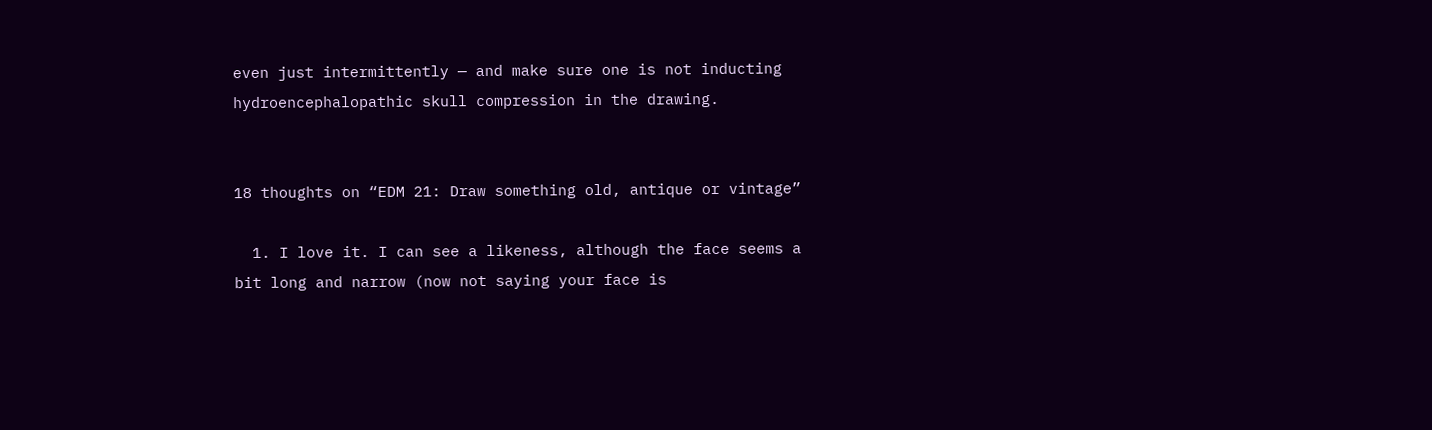even just intermittently — and make sure one is not inducting hydroencephalopathic skull compression in the drawing.


18 thoughts on “EDM 21: Draw something old, antique or vintage”

  1. I love it. I can see a likeness, although the face seems a bit long and narrow (now not saying your face is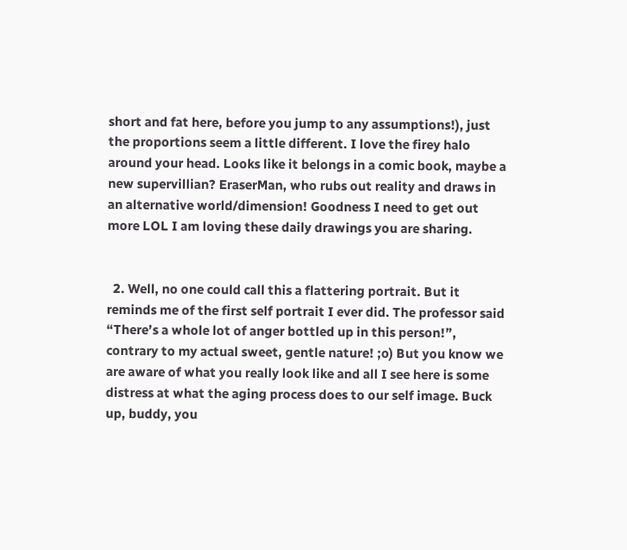short and fat here, before you jump to any assumptions!), just the proportions seem a little different. I love the firey halo around your head. Looks like it belongs in a comic book, maybe a new supervillian? EraserMan, who rubs out reality and draws in an alternative world/dimension! Goodness I need to get out more LOL I am loving these daily drawings you are sharing.


  2. Well, no one could call this a flattering portrait. But it reminds me of the first self portrait I ever did. The professor said “There’s a whole lot of anger bottled up in this person!”, contrary to my actual sweet, gentle nature! ;o) But you know we are aware of what you really look like and all I see here is some distress at what the aging process does to our self image. Buck up, buddy, you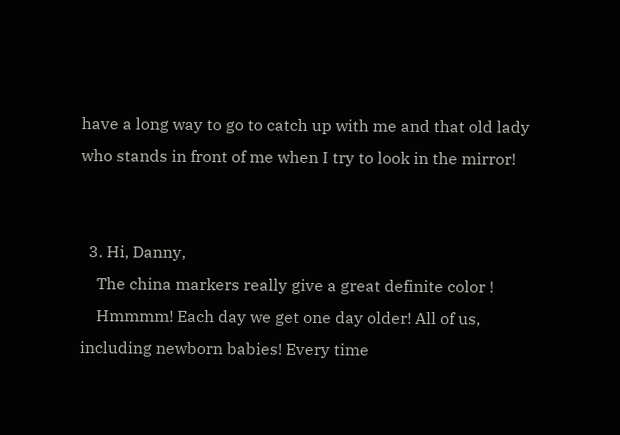have a long way to go to catch up with me and that old lady who stands in front of me when I try to look in the mirror!


  3. Hi, Danny,
    The china markers really give a great definite color !
    Hmmmm! Each day we get one day older! All of us, including newborn babies! Every time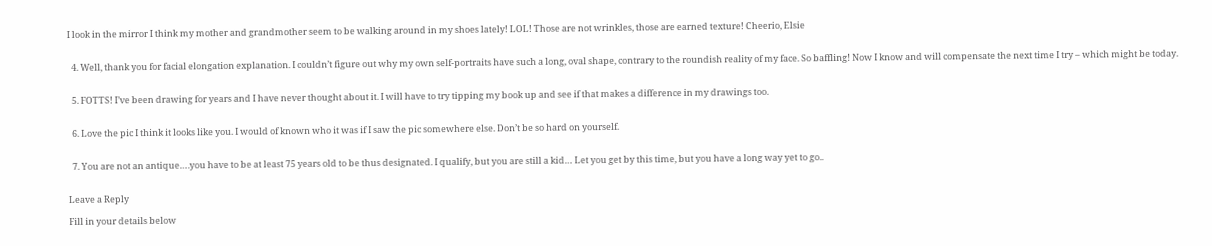I look in the mirror I think my mother and grandmother seem to be walking around in my shoes lately! LOL! Those are not wrinkles, those are earned texture! Cheerio, Elsie


  4. Well, thank you for facial elongation explanation. I couldn’t figure out why my own self-portraits have such a long, oval shape, contrary to the roundish reality of my face. So baffling! Now I know and will compensate the next time I try – which might be today.


  5. FOTTS! I’ve been drawing for years and I have never thought about it. I will have to try tipping my book up and see if that makes a difference in my drawings too.


  6. Love the pic I think it looks like you. I would of known who it was if I saw the pic somewhere else. Don’t be so hard on yourself.


  7. You are not an antique….you have to be at least 75 years old to be thus designated. I qualify, but you are still a kid… Let you get by this time, but you have a long way yet to go..


Leave a Reply

Fill in your details below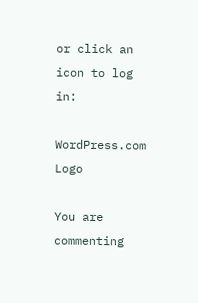or click an icon to log in:

WordPress.com Logo

You are commenting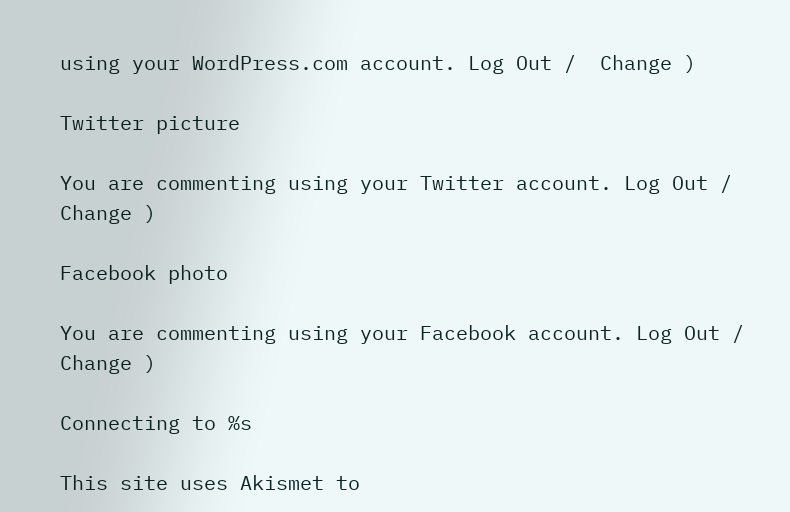using your WordPress.com account. Log Out /  Change )

Twitter picture

You are commenting using your Twitter account. Log Out /  Change )

Facebook photo

You are commenting using your Facebook account. Log Out /  Change )

Connecting to %s

This site uses Akismet to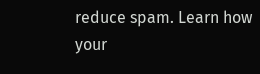reduce spam. Learn how your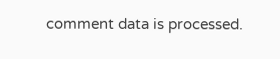comment data is processed.